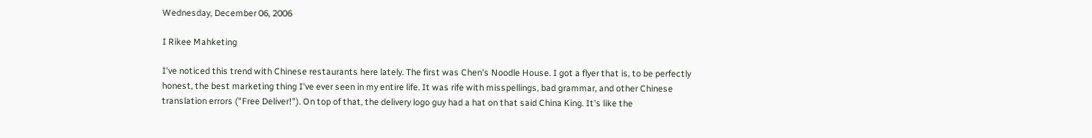Wednesday, December 06, 2006

I Rikee Mahketing

I've noticed this trend with Chinese restaurants here lately. The first was Chen's Noodle House. I got a flyer that is, to be perfectly honest, the best marketing thing I've ever seen in my entire life. It was rife with misspellings, bad grammar, and other Chinese translation errors ("Free Deliver!"). On top of that, the delivery logo guy had a hat on that said China King. It's like the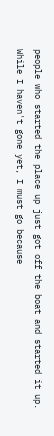people who started the place up just got off the boat and started it up. While I haven't gone yet, I must go because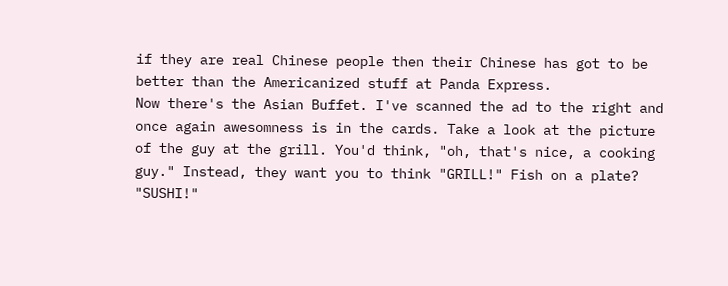if they are real Chinese people then their Chinese has got to be better than the Americanized stuff at Panda Express.
Now there's the Asian Buffet. I've scanned the ad to the right and once again awesomness is in the cards. Take a look at the picture of the guy at the grill. You'd think, "oh, that's nice, a cooking guy." Instead, they want you to think "GRILL!" Fish on a plate? "SUSHI!"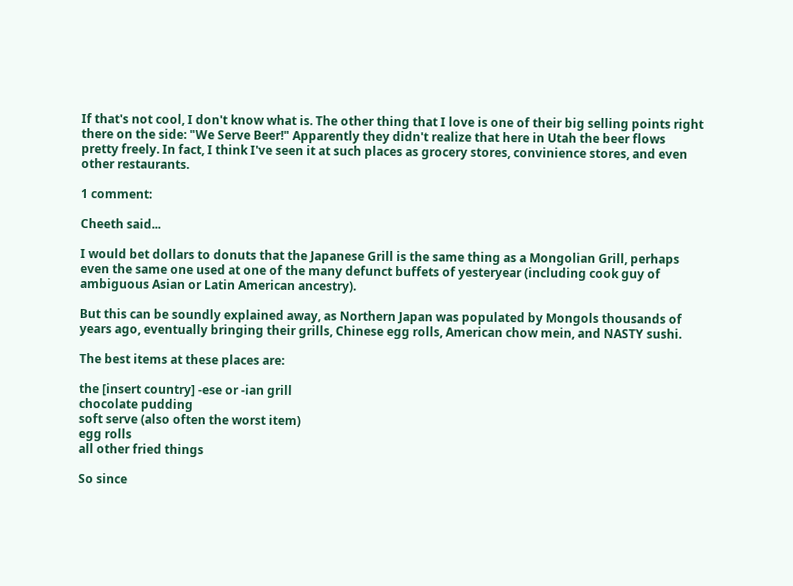If that's not cool, I don't know what is. The other thing that I love is one of their big selling points right there on the side: "We Serve Beer!" Apparently they didn't realize that here in Utah the beer flows pretty freely. In fact, I think I've seen it at such places as grocery stores, convinience stores, and even other restaurants.

1 comment:

Cheeth said...

I would bet dollars to donuts that the Japanese Grill is the same thing as a Mongolian Grill, perhaps even the same one used at one of the many defunct buffets of yesteryear (including cook guy of ambiguous Asian or Latin American ancestry).

But this can be soundly explained away, as Northern Japan was populated by Mongols thousands of years ago, eventually bringing their grills, Chinese egg rolls, American chow mein, and NASTY sushi.

The best items at these places are:

the [insert country] -ese or -ian grill
chocolate pudding
soft serve (also often the worst item)
egg rolls
all other fried things

So since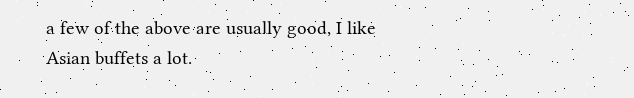a few of the above are usually good, I like Asian buffets a lot.